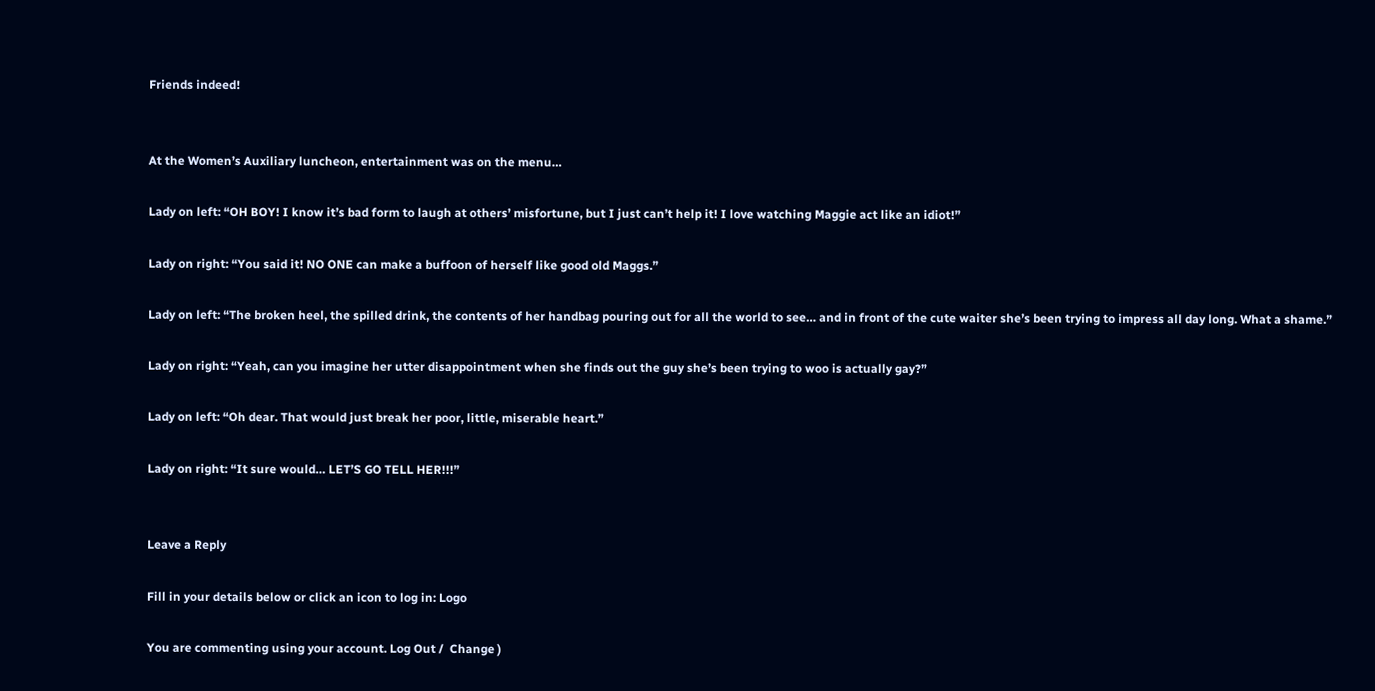Friends indeed!


At the Women’s Auxiliary luncheon, entertainment was on the menu…

Lady on left: “OH BOY! I know it’s bad form to laugh at others’ misfortune, but I just can’t help it! I love watching Maggie act like an idiot!”

Lady on right: “You said it! NO ONE can make a buffoon of herself like good old Maggs.”

Lady on left: “The broken heel, the spilled drink, the contents of her handbag pouring out for all the world to see… and in front of the cute waiter she’s been trying to impress all day long. What a shame.”

Lady on right: “Yeah, can you imagine her utter disappointment when she finds out the guy she’s been trying to woo is actually gay?”

Lady on left: “Oh dear. That would just break her poor, little, miserable heart.”

Lady on right: “It sure would… LET’S GO TELL HER!!!”


Leave a Reply

Fill in your details below or click an icon to log in: Logo

You are commenting using your account. Log Out /  Change )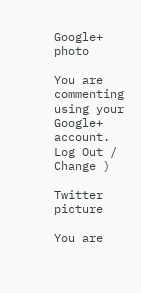Google+ photo

You are commenting using your Google+ account. Log Out /  Change )

Twitter picture

You are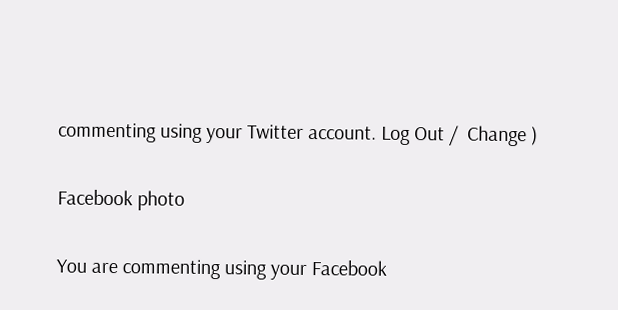commenting using your Twitter account. Log Out /  Change )

Facebook photo

You are commenting using your Facebook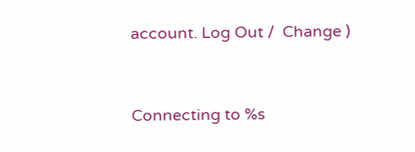account. Log Out /  Change )


Connecting to %s